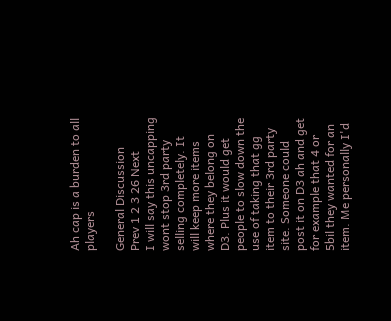Ah cap is a burden to all players

General Discussion
Prev 1 2 3 26 Next
I will say this uncapping wont stop 3rd party selling completely. It will keep more items where they belong on D3. Plus it would get people to slow down the use of taking that gg item to their 3rd party site. Someone could post it on D3 ah and get for example that 4 or 5bil they wanted for an item. Me personally I'd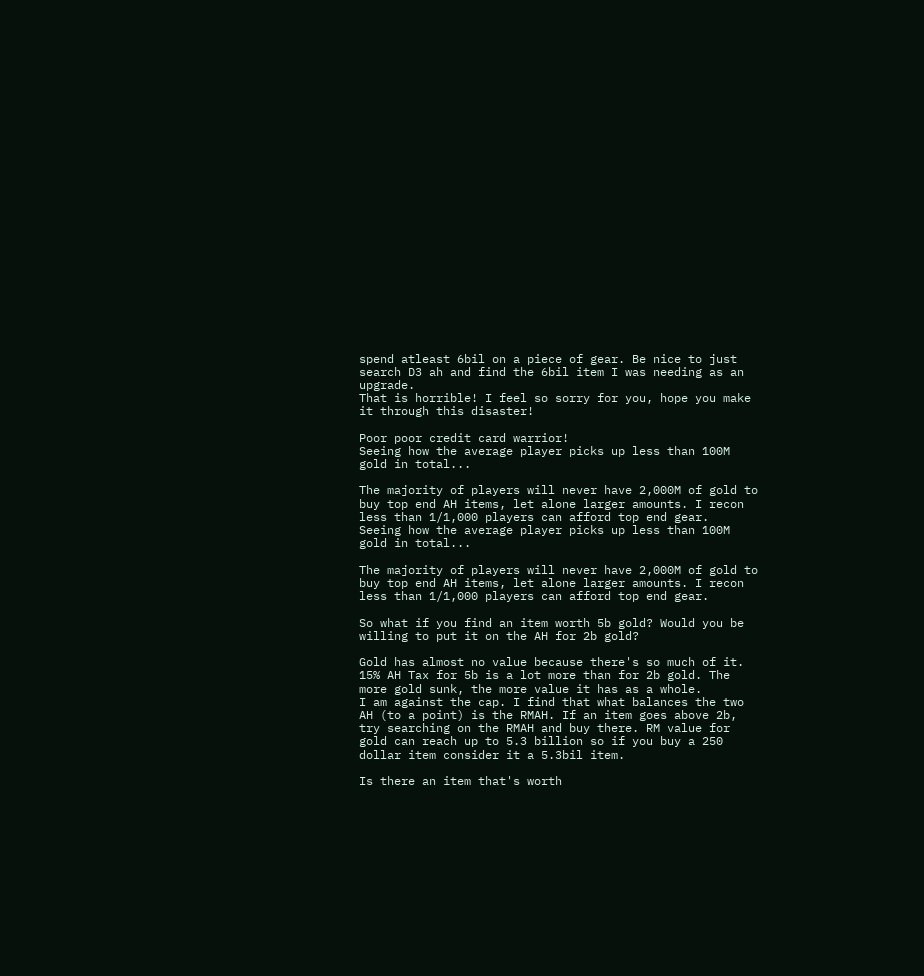spend atleast 6bil on a piece of gear. Be nice to just search D3 ah and find the 6bil item I was needing as an upgrade.
That is horrible! I feel so sorry for you, hope you make it through this disaster!

Poor poor credit card warrior!
Seeing how the average player picks up less than 100M gold in total...

The majority of players will never have 2,000M of gold to buy top end AH items, let alone larger amounts. I recon less than 1/1,000 players can afford top end gear.
Seeing how the average player picks up less than 100M gold in total...

The majority of players will never have 2,000M of gold to buy top end AH items, let alone larger amounts. I recon less than 1/1,000 players can afford top end gear.

So what if you find an item worth 5b gold? Would you be willing to put it on the AH for 2b gold?

Gold has almost no value because there's so much of it. 15% AH Tax for 5b is a lot more than for 2b gold. The more gold sunk, the more value it has as a whole.
I am against the cap. I find that what balances the two AH (to a point) is the RMAH. If an item goes above 2b, try searching on the RMAH and buy there. RM value for gold can reach up to 5.3 billion so if you buy a 250 dollar item consider it a 5.3bil item.

Is there an item that's worth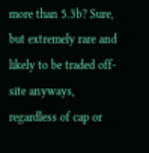more than 5.3b? Sure, but extremely rare and likely to be traded off-site anyways, regardless of cap or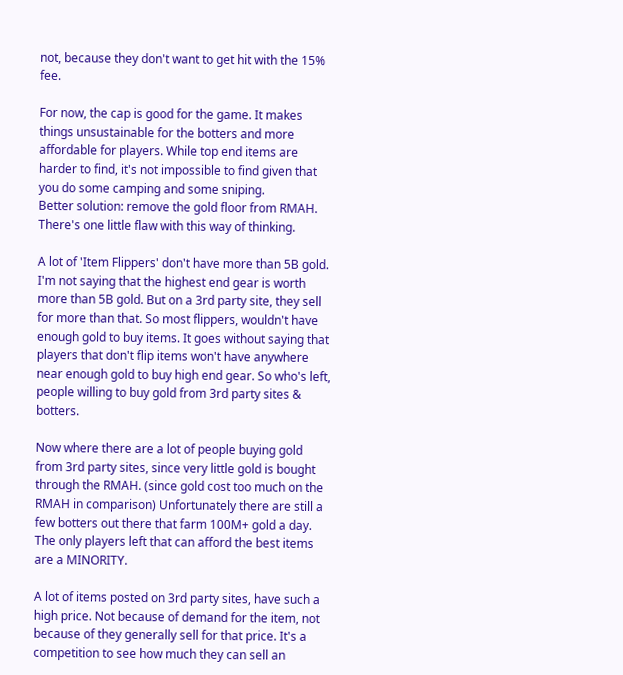not, because they don't want to get hit with the 15% fee.

For now, the cap is good for the game. It makes things unsustainable for the botters and more affordable for players. While top end items are harder to find, it's not impossible to find given that you do some camping and some sniping.
Better solution: remove the gold floor from RMAH.
There's one little flaw with this way of thinking.

A lot of 'Item Flippers' don't have more than 5B gold. I'm not saying that the highest end gear is worth more than 5B gold. But on a 3rd party site, they sell for more than that. So most flippers, wouldn't have enough gold to buy items. It goes without saying that players that don't flip items won't have anywhere near enough gold to buy high end gear. So who's left, people willing to buy gold from 3rd party sites & botters.

Now where there are a lot of people buying gold from 3rd party sites, since very little gold is bought through the RMAH. (since gold cost too much on the RMAH in comparison) Unfortunately there are still a few botters out there that farm 100M+ gold a day. The only players left that can afford the best items are a MINORITY.

A lot of items posted on 3rd party sites, have such a high price. Not because of demand for the item, not because of they generally sell for that price. It's a competition to see how much they can sell an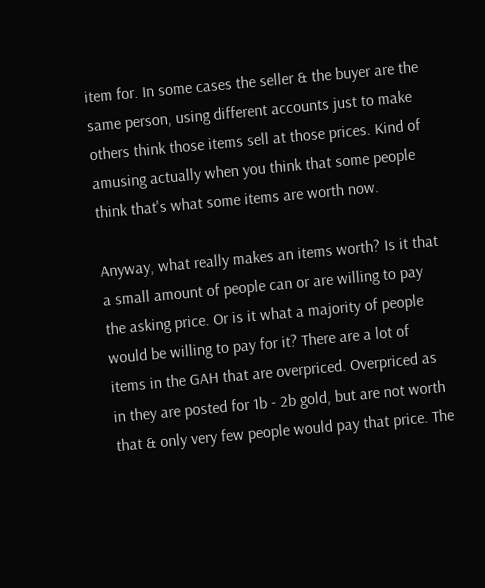item for. In some cases the seller & the buyer are the same person, using different accounts just to make others think those items sell at those prices. Kind of amusing actually when you think that some people think that's what some items are worth now.

Anyway, what really makes an items worth? Is it that a small amount of people can or are willing to pay the asking price. Or is it what a majority of people would be willing to pay for it? There are a lot of items in the GAH that are overpriced. Overpriced as in they are posted for 1b - 2b gold, but are not worth that & only very few people would pay that price. The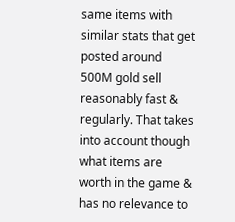same items with similar stats that get posted around 500M gold sell reasonably fast & regularly. That takes into account though what items are worth in the game & has no relevance to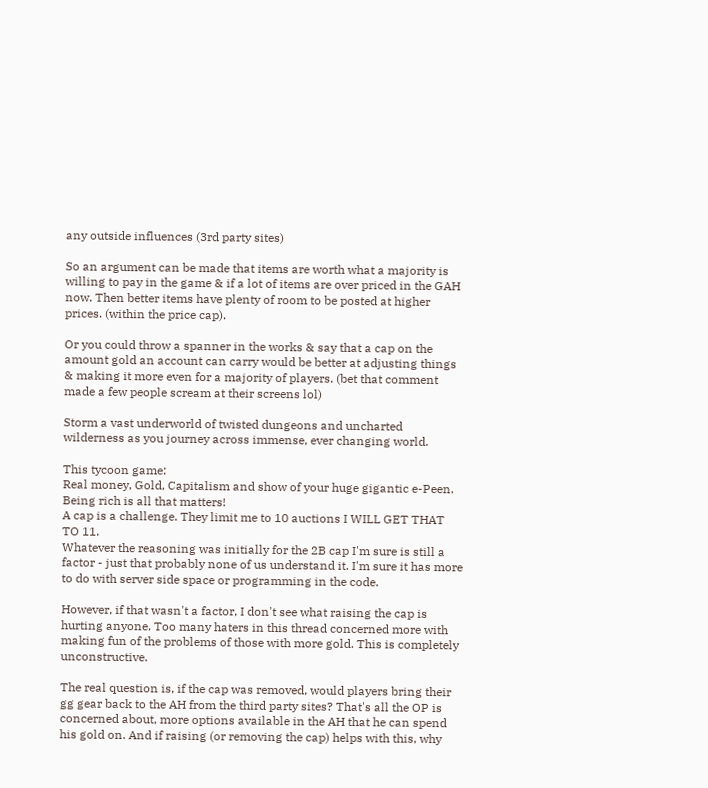any outside influences (3rd party sites)

So an argument can be made that items are worth what a majority is willing to pay in the game & if a lot of items are over priced in the GAH now. Then better items have plenty of room to be posted at higher prices. (within the price cap).

Or you could throw a spanner in the works & say that a cap on the amount gold an account can carry would be better at adjusting things & making it more even for a majority of players. (bet that comment made a few people scream at their screens lol)

Storm a vast underworld of twisted dungeons and uncharted wilderness as you journey across immense, ever changing world.

This tycoon game:
Real money, Gold, Capitalism and show of your huge gigantic e-Peen. Being rich is all that matters!
A cap is a challenge. They limit me to 10 auctions I WILL GET THAT TO 11.
Whatever the reasoning was initially for the 2B cap I'm sure is still a factor - just that probably none of us understand it. I'm sure it has more to do with server side space or programming in the code.

However, if that wasn't a factor, I don't see what raising the cap is hurting anyone. Too many haters in this thread concerned more with making fun of the problems of those with more gold. This is completely unconstructive.

The real question is, if the cap was removed, would players bring their gg gear back to the AH from the third party sites? That's all the OP is concerned about, more options available in the AH that he can spend his gold on. And if raising (or removing the cap) helps with this, why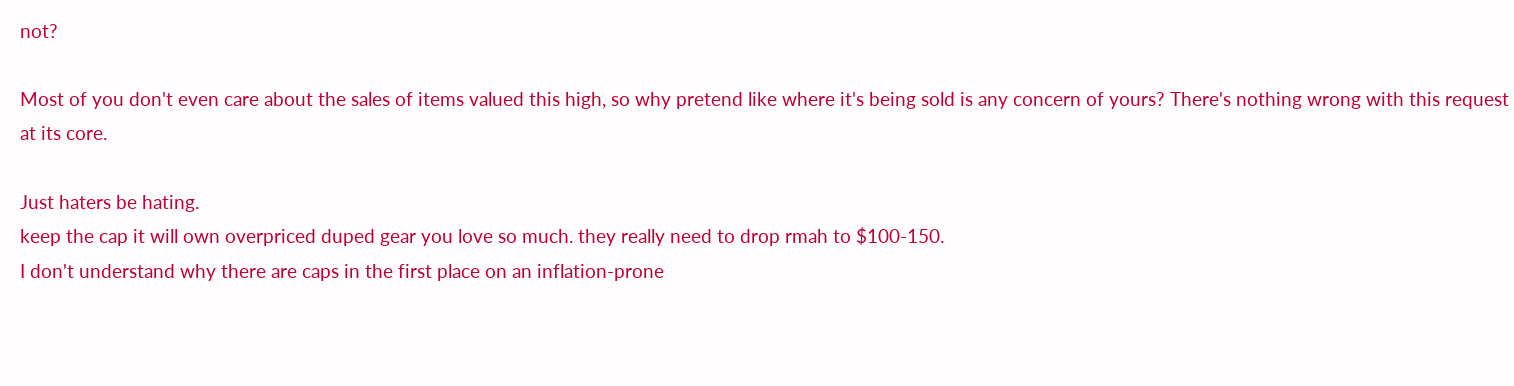not?

Most of you don't even care about the sales of items valued this high, so why pretend like where it's being sold is any concern of yours? There's nothing wrong with this request at its core.

Just haters be hating.
keep the cap it will own overpriced duped gear you love so much. they really need to drop rmah to $100-150.
I don't understand why there are caps in the first place on an inflation-prone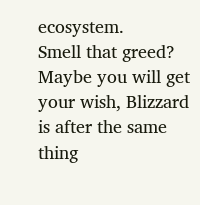ecosystem.
Smell that greed? Maybe you will get your wish, Blizzard is after the same thing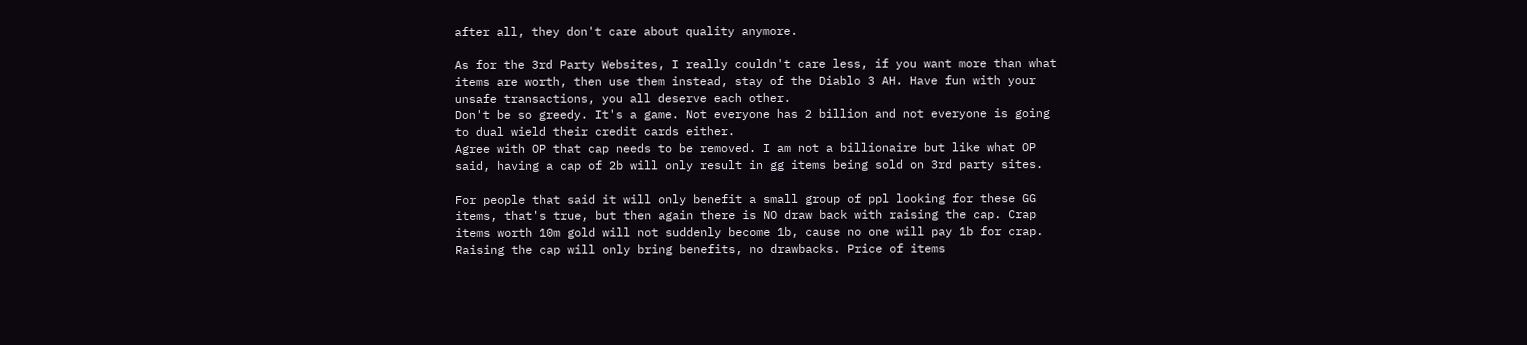after all, they don't care about quality anymore.

As for the 3rd Party Websites, I really couldn't care less, if you want more than what items are worth, then use them instead, stay of the Diablo 3 AH. Have fun with your unsafe transactions, you all deserve each other.
Don't be so greedy. It's a game. Not everyone has 2 billion and not everyone is going to dual wield their credit cards either.
Agree with OP that cap needs to be removed. I am not a billionaire but like what OP said, having a cap of 2b will only result in gg items being sold on 3rd party sites.

For people that said it will only benefit a small group of ppl looking for these GG items, that's true, but then again there is NO draw back with raising the cap. Crap items worth 10m gold will not suddenly become 1b, cause no one will pay 1b for crap. Raising the cap will only bring benefits, no drawbacks. Price of items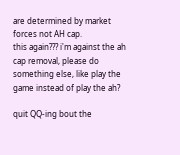are determined by market forces not AH cap.
this again??? i'm against the ah cap removal, please do something else, like play the game instead of play the ah?

quit QQ-ing bout the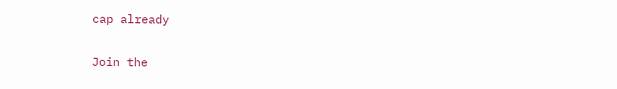cap already

Join the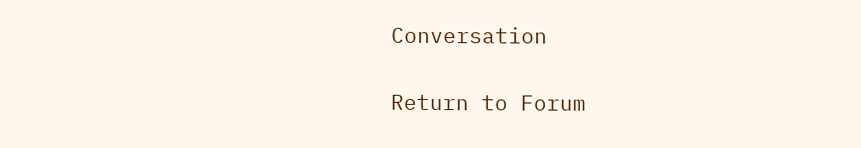Conversation

Return to Forum